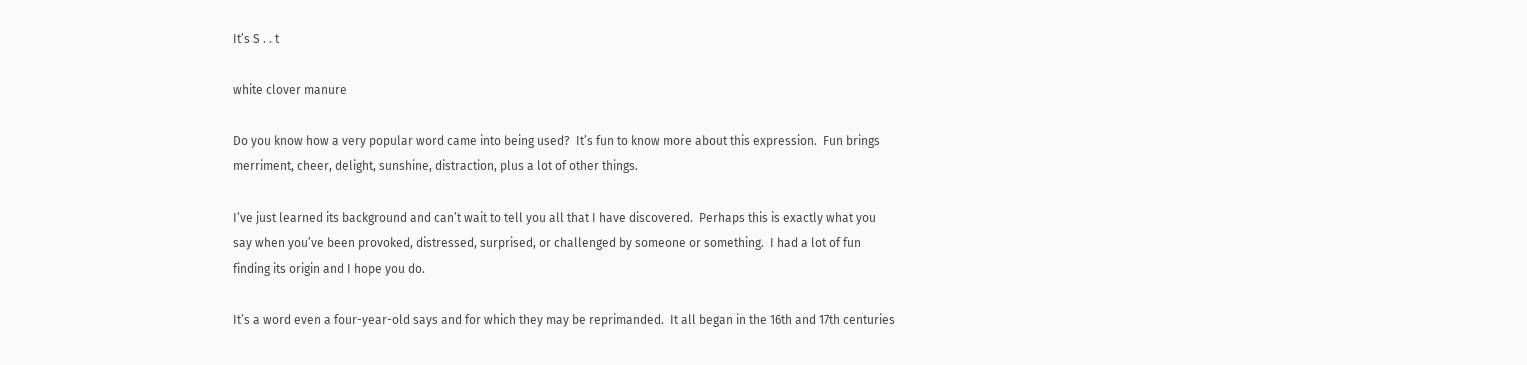It’s S . . t

white clover manure

Do you know how a very popular word came into being used?  It’s fun to know more about this expression.  Fun brings merriment, cheer, delight, sunshine, distraction, plus a lot of other things.

I’ve just learned its background and can’t wait to tell you all that I have discovered.  Perhaps this is exactly what you say when you’ve been provoked, distressed, surprised, or challenged by someone or something.  I had a lot of fun finding its origin and I hope you do.

It’s a word even a four-year-old says and for which they may be reprimanded.  It all began in the 16th and 17th centuries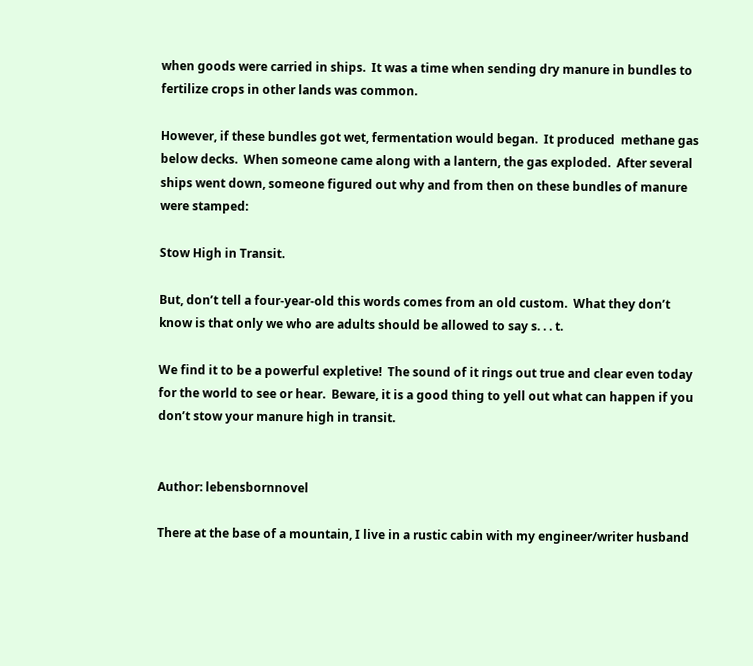when goods were carried in ships.  It was a time when sending dry manure in bundles to fertilize crops in other lands was common.

However, if these bundles got wet, fermentation would began.  It produced  methane gas below decks.  When someone came along with a lantern, the gas exploded.  After several ships went down, someone figured out why and from then on these bundles of manure were stamped:

Stow High in Transit.

But, don’t tell a four-year-old this words comes from an old custom.  What they don’t know is that only we who are adults should be allowed to say s. . . t.

We find it to be a powerful expletive!  The sound of it rings out true and clear even today for the world to see or hear.  Beware, it is a good thing to yell out what can happen if you don’t stow your manure high in transit.


Author: lebensbornnovel

There at the base of a mountain, I live in a rustic cabin with my engineer/writer husband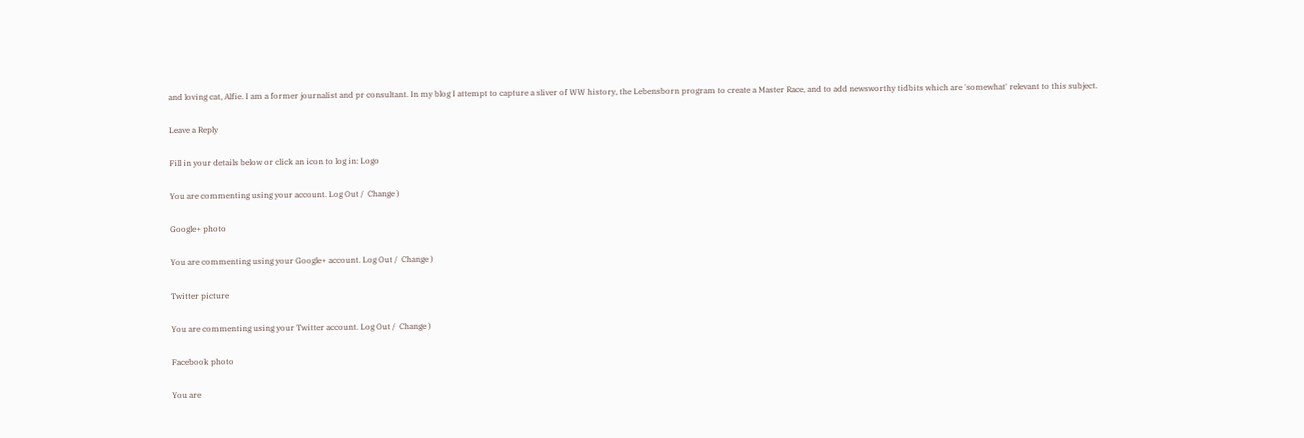and loving cat, Alfie. I am a former journalist and pr consultant. In my blog I attempt to capture a sliver of WW history, the Lebensborn program to create a Master Race, and to add newsworthy tidbits which are 'somewhat' relevant to this subject.

Leave a Reply

Fill in your details below or click an icon to log in: Logo

You are commenting using your account. Log Out /  Change )

Google+ photo

You are commenting using your Google+ account. Log Out /  Change )

Twitter picture

You are commenting using your Twitter account. Log Out /  Change )

Facebook photo

You are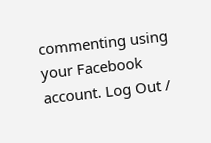commenting using your Facebook account. Log Out /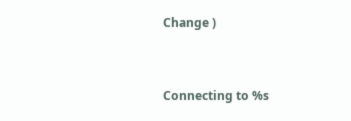Change )


Connecting to %s